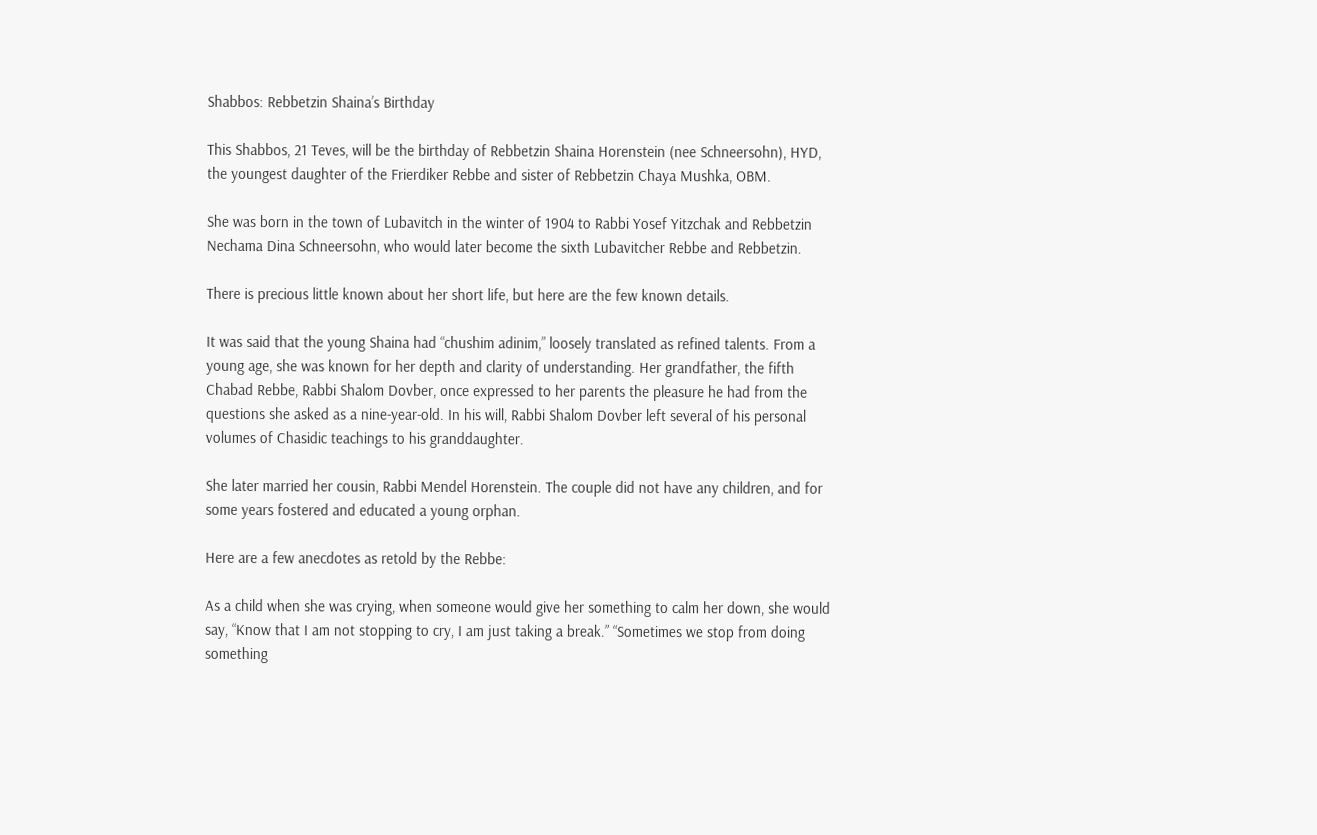Shabbos: Rebbetzin Shaina’s Birthday

This Shabbos, 21 Teves, will be the birthday of Rebbetzin Shaina Horenstein (nee Schneersohn), HYD, the youngest daughter of the Frierdiker Rebbe and sister of Rebbetzin Chaya Mushka, OBM.

She was born in the town of Lubavitch in the winter of 1904 to Rabbi Yosef Yitzchak and Rebbetzin Nechama Dina Schneersohn, who would later become the sixth Lubavitcher Rebbe and Rebbetzin.

There is precious little known about her short life, but here are the few known details.

It was said that the young Shaina had “chushim adinim,” loosely translated as refined talents. From a young age, she was known for her depth and clarity of understanding. Her grandfather, the fifth Chabad Rebbe, Rabbi Shalom Dovber, once expressed to her parents the pleasure he had from the questions she asked as a nine-year-old. In his will, Rabbi Shalom Dovber left several of his personal volumes of Chasidic teachings to his granddaughter.

She later married her cousin, Rabbi Mendel Horenstein. The couple did not have any children, and for some years fostered and educated a young orphan.

Here are a few anecdotes as retold by the Rebbe:

As a child when she was crying, when someone would give her something to calm her down, she would say, “Know that I am not stopping to cry, I am just taking a break.” “Sometimes we stop from doing something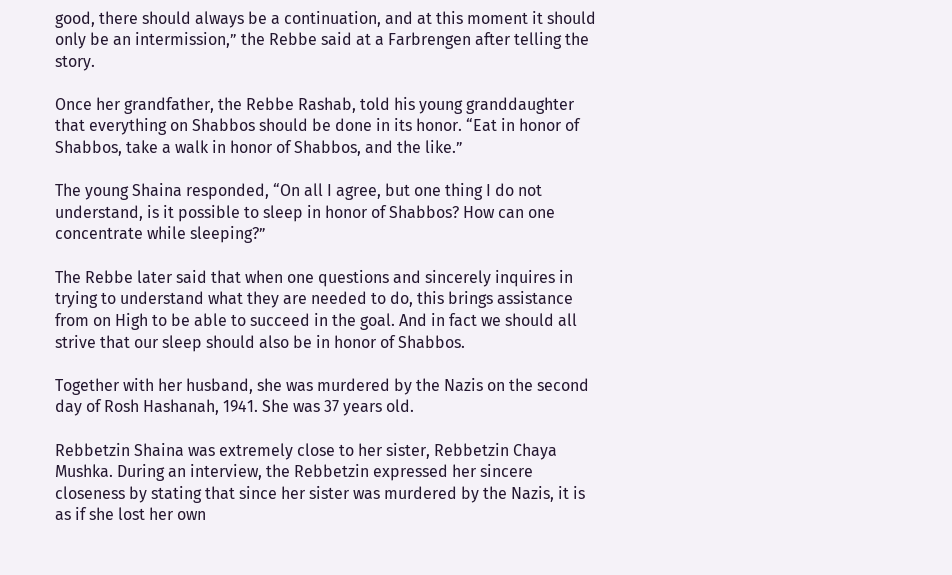good, there should always be a continuation, and at this moment it should only be an intermission,” the Rebbe said at a Farbrengen after telling the story.

Once her grandfather, the Rebbe Rashab, told his young granddaughter that everything on Shabbos should be done in its honor. “Eat in honor of Shabbos, take a walk in honor of Shabbos, and the like.”

The young Shaina responded, “On all I agree, but one thing I do not understand, is it possible to sleep in honor of Shabbos? How can one concentrate while sleeping?”

The Rebbe later said that when one questions and sincerely inquires in trying to understand what they are needed to do, this brings assistance from on High to be able to succeed in the goal. And in fact we should all strive that our sleep should also be in honor of Shabbos.

Together with her husband, she was murdered by the Nazis on the second day of Rosh Hashanah, 1941. She was 37 years old.

Rebbetzin Shaina was extremely close to her sister, Rebbetzin Chaya Mushka. During an interview, the Rebbetzin expressed her sincere closeness by stating that since her sister was murdered by the Nazis, it is as if she lost her own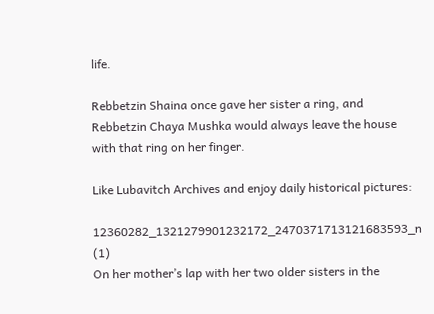life.

Rebbetzin Shaina once gave her sister a ring, and Rebbetzin Chaya Mushka would always leave the house with that ring on her finger.

Like Lubavitch Archives and enjoy daily historical pictures:

12360282_1321279901232172_2470371713121683593_n (1)
On her mother’s lap with her two older sisters in the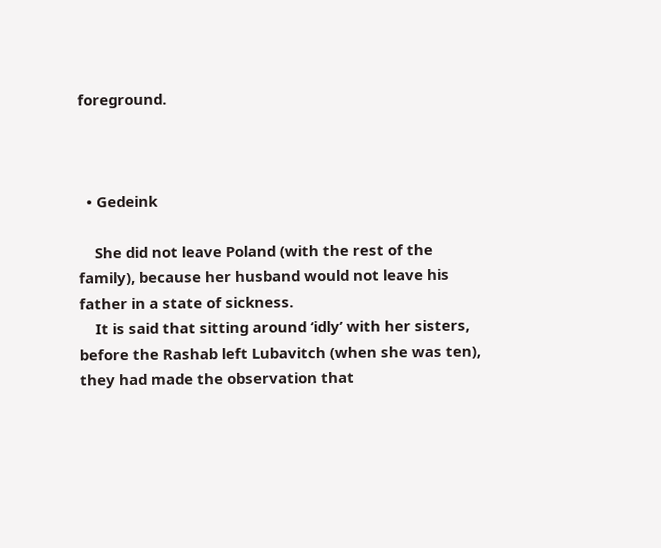foreground.



  • Gedeink

    She did not leave Poland (with the rest of the family), because her husband would not leave his father in a state of sickness.
    It is said that sitting around ‘idly’ with her sisters, before the Rashab left Lubavitch (when she was ten), they had made the observation that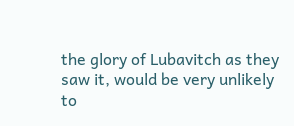the glory of Lubavitch as they saw it, would be very unlikely to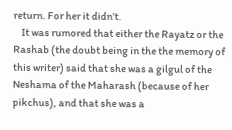return. For her it didn’t.
    It was rumored that either the Rayatz or the Rashab (the doubt being in the the memory of this writer) said that she was a gilgul of the Neshama of the Maharash (because of her pikchus), and that she was a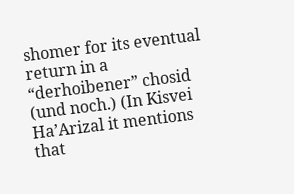shomer for its eventual return in a “derhoibener” chosid (und noch.) (In Kisvei Ha’Arizal it mentions that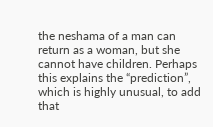the neshama of a man can return as a woman, but she cannot have children. Perhaps this explains the “prediction”, which is highly unusual, to add that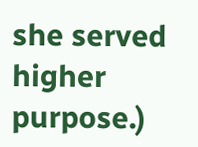she served higher purpose.)